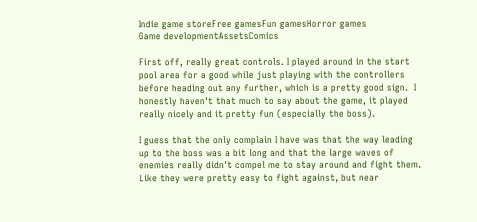Indie game storeFree gamesFun gamesHorror games
Game developmentAssetsComics

First off, really great controls. I played around in the start pool area for a good while just playing with the controllers before heading out any further, which is a pretty good sign.  I honestly haven't that much to say about the game, it played really nicely and it pretty fun (especially the boss).

I guess that the only complain I have was that the way leading up to the boss was a bit long and that the large waves of enemies really didn't compel me to stay around and fight them.  Like they were pretty easy to fight against, but near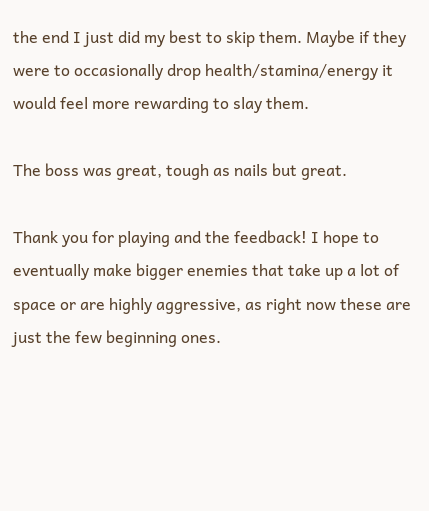the end I just did my best to skip them. Maybe if they were to occasionally drop health/stamina/energy it would feel more rewarding to slay them.

The boss was great, tough as nails but great.

Thank you for playing and the feedback! I hope to eventually make bigger enemies that take up a lot of space or are highly aggressive, as right now these are just the few beginning ones.